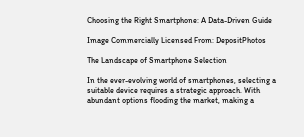Choosing the Right Smartphone: A Data-Driven Guide

Image Commercially Licensed From: DepositPhotos

The Landscape of Smartphone Selection

In the ever-evolving world of smartphones, selecting a suitable device requires a strategic approach. With abundant options flooding the market, making a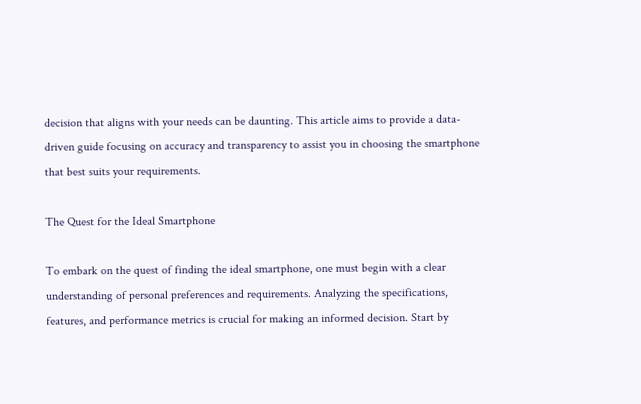decision that aligns with your needs can be daunting. This article aims to provide a data-driven guide focusing on accuracy and transparency to assist you in choosing the smartphone that best suits your requirements.

The Quest for the Ideal Smartphone

To embark on the quest of finding the ideal smartphone, one must begin with a clear understanding of personal preferences and requirements. Analyzing the specifications, features, and performance metrics is crucial for making an informed decision. Start by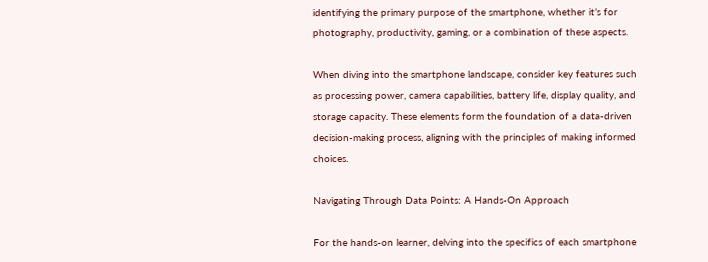identifying the primary purpose of the smartphone, whether it’s for photography, productivity, gaming, or a combination of these aspects.

When diving into the smartphone landscape, consider key features such as processing power, camera capabilities, battery life, display quality, and storage capacity. These elements form the foundation of a data-driven decision-making process, aligning with the principles of making informed choices.

Navigating Through Data Points: A Hands-On Approach

For the hands-on learner, delving into the specifics of each smartphone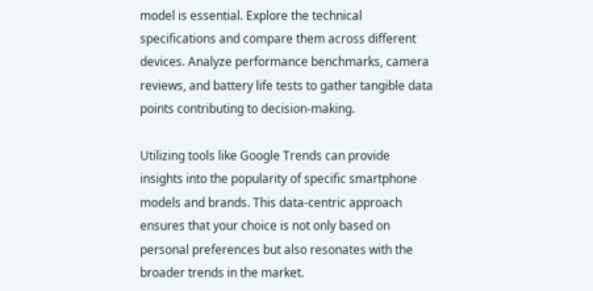model is essential. Explore the technical specifications and compare them across different devices. Analyze performance benchmarks, camera reviews, and battery life tests to gather tangible data points contributing to decision-making.

Utilizing tools like Google Trends can provide insights into the popularity of specific smartphone models and brands. This data-centric approach ensures that your choice is not only based on personal preferences but also resonates with the broader trends in the market.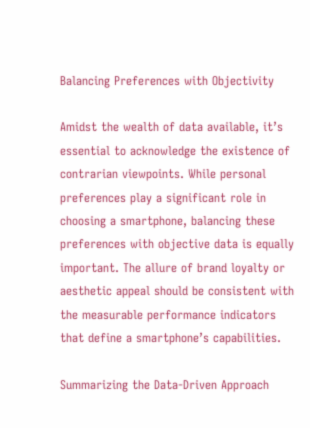Balancing Preferences with Objectivity

Amidst the wealth of data available, it’s essential to acknowledge the existence of contrarian viewpoints. While personal preferences play a significant role in choosing a smartphone, balancing these preferences with objective data is equally important. The allure of brand loyalty or aesthetic appeal should be consistent with the measurable performance indicators that define a smartphone’s capabilities.

Summarizing the Data-Driven Approach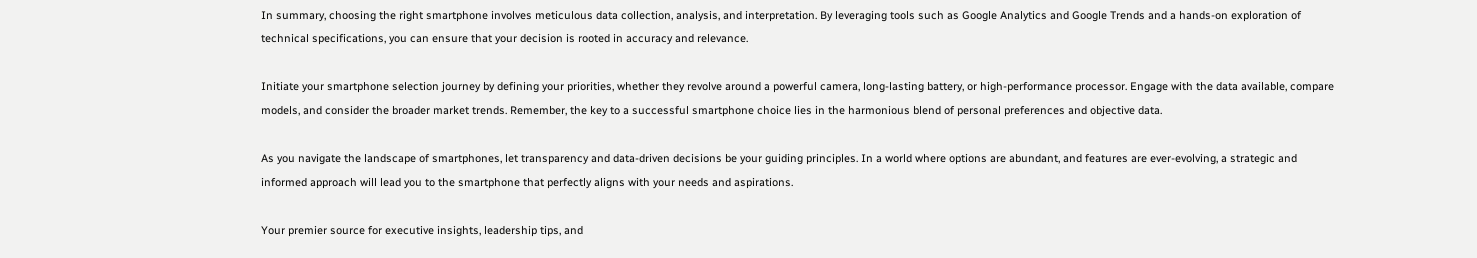In summary, choosing the right smartphone involves meticulous data collection, analysis, and interpretation. By leveraging tools such as Google Analytics and Google Trends and a hands-on exploration of technical specifications, you can ensure that your decision is rooted in accuracy and relevance.

Initiate your smartphone selection journey by defining your priorities, whether they revolve around a powerful camera, long-lasting battery, or high-performance processor. Engage with the data available, compare models, and consider the broader market trends. Remember, the key to a successful smartphone choice lies in the harmonious blend of personal preferences and objective data.

As you navigate the landscape of smartphones, let transparency and data-driven decisions be your guiding principles. In a world where options are abundant, and features are ever-evolving, a strategic and informed approach will lead you to the smartphone that perfectly aligns with your needs and aspirations.

Your premier source for executive insights, leadership tips, and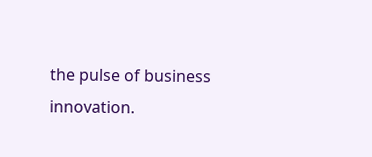the pulse of business innovation.